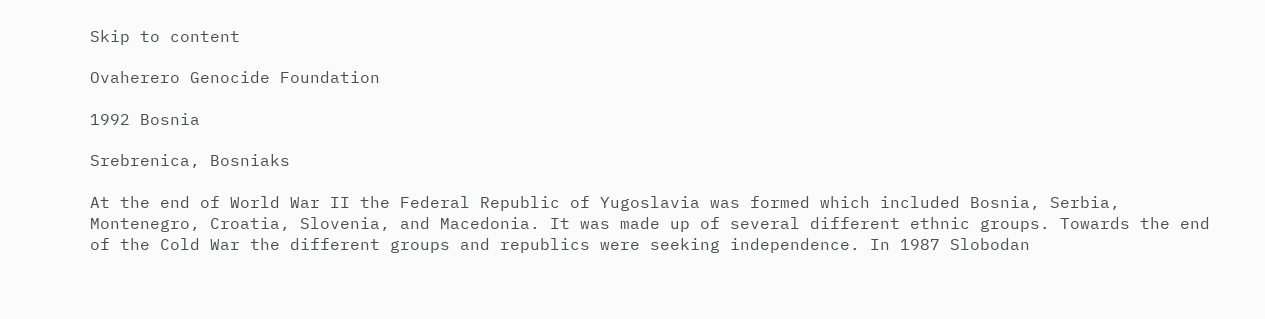Skip to content

Ovaherero Genocide Foundation

1992 Bosnia

Srebrenica, Bosniaks

At the end of World War II the Federal Republic of Yugoslavia was formed which included Bosnia, Serbia, Montenegro, Croatia, Slovenia, and Macedonia. It was made up of several different ethnic groups. Towards the end of the Cold War the different groups and republics were seeking independence. In 1987 Slobodan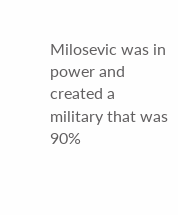Milosevic was in power and created a military that was 90%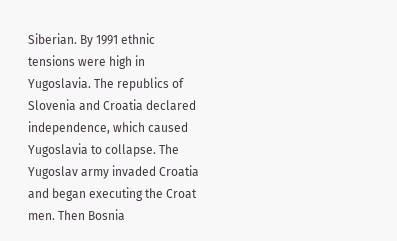Siberian. By 1991 ethnic tensions were high in Yugoslavia. The republics of Slovenia and Croatia declared independence, which caused Yugoslavia to collapse. The Yugoslav army invaded Croatia and began executing the Croat men. Then Bosnia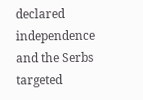declared independence and the Serbs targeted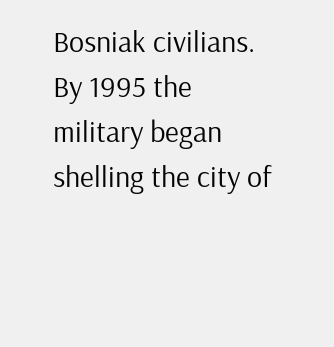Bosniak civilians. By 1995 the military began shelling the city of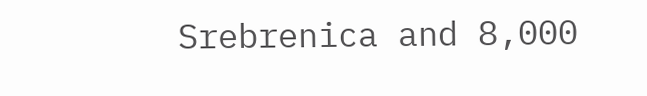Srebrenica and 8,000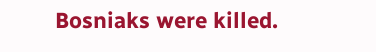Bosniaks were killed.